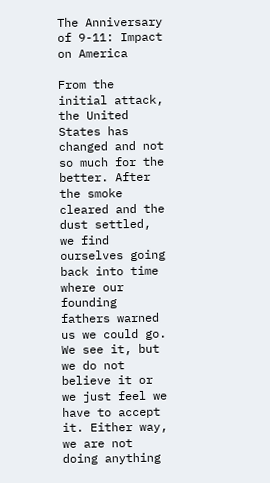The Anniversary of 9-11: Impact on America

From the initial attack, the United States has changed and not so much for the better. After the smoke cleared and the dust settled, we find ourselves going back into time where our founding fathers warned us we could go. We see it, but we do not believe it or we just feel we have to accept it. Either way, we are not doing anything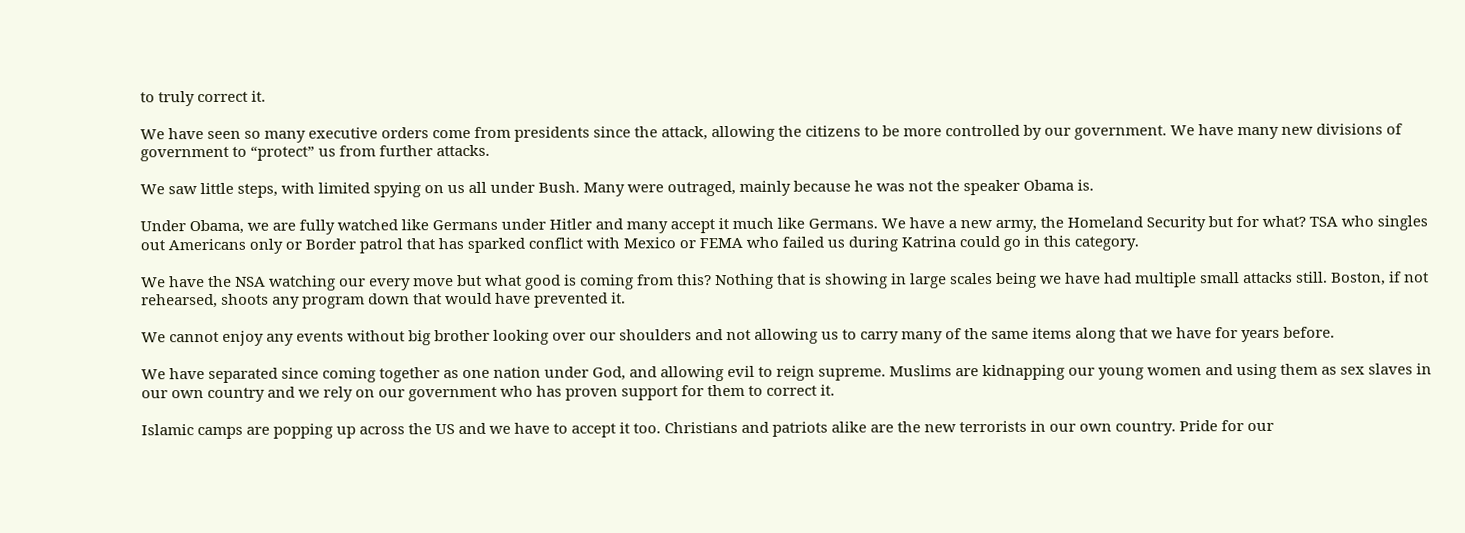to truly correct it.

We have seen so many executive orders come from presidents since the attack, allowing the citizens to be more controlled by our government. We have many new divisions of government to “protect” us from further attacks.

We saw little steps, with limited spying on us all under Bush. Many were outraged, mainly because he was not the speaker Obama is.

Under Obama, we are fully watched like Germans under Hitler and many accept it much like Germans. We have a new army, the Homeland Security but for what? TSA who singles out Americans only or Border patrol that has sparked conflict with Mexico or FEMA who failed us during Katrina could go in this category.

We have the NSA watching our every move but what good is coming from this? Nothing that is showing in large scales being we have had multiple small attacks still. Boston, if not rehearsed, shoots any program down that would have prevented it.

We cannot enjoy any events without big brother looking over our shoulders and not allowing us to carry many of the same items along that we have for years before.

We have separated since coming together as one nation under God, and allowing evil to reign supreme. Muslims are kidnapping our young women and using them as sex slaves in our own country and we rely on our government who has proven support for them to correct it.

Islamic camps are popping up across the US and we have to accept it too. Christians and patriots alike are the new terrorists in our own country. Pride for our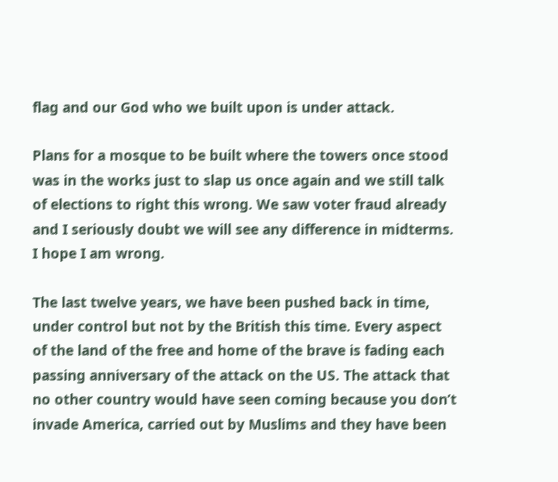flag and our God who we built upon is under attack.

Plans for a mosque to be built where the towers once stood was in the works just to slap us once again and we still talk of elections to right this wrong. We saw voter fraud already and I seriously doubt we will see any difference in midterms. I hope I am wrong.

The last twelve years, we have been pushed back in time, under control but not by the British this time. Every aspect of the land of the free and home of the brave is fading each passing anniversary of the attack on the US. The attack that no other country would have seen coming because you don’t invade America, carried out by Muslims and they have been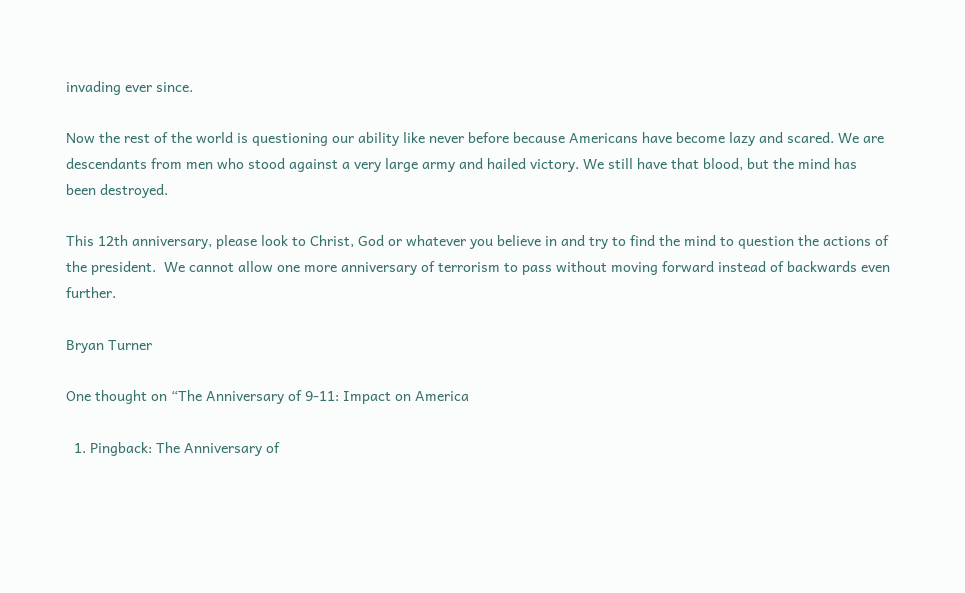invading ever since.

Now the rest of the world is questioning our ability like never before because Americans have become lazy and scared. We are descendants from men who stood against a very large army and hailed victory. We still have that blood, but the mind has been destroyed.

This 12th anniversary, please look to Christ, God or whatever you believe in and try to find the mind to question the actions of the president.  We cannot allow one more anniversary of terrorism to pass without moving forward instead of backwards even further.

Bryan Turner

One thought on “The Anniversary of 9-11: Impact on America

  1. Pingback: The Anniversary of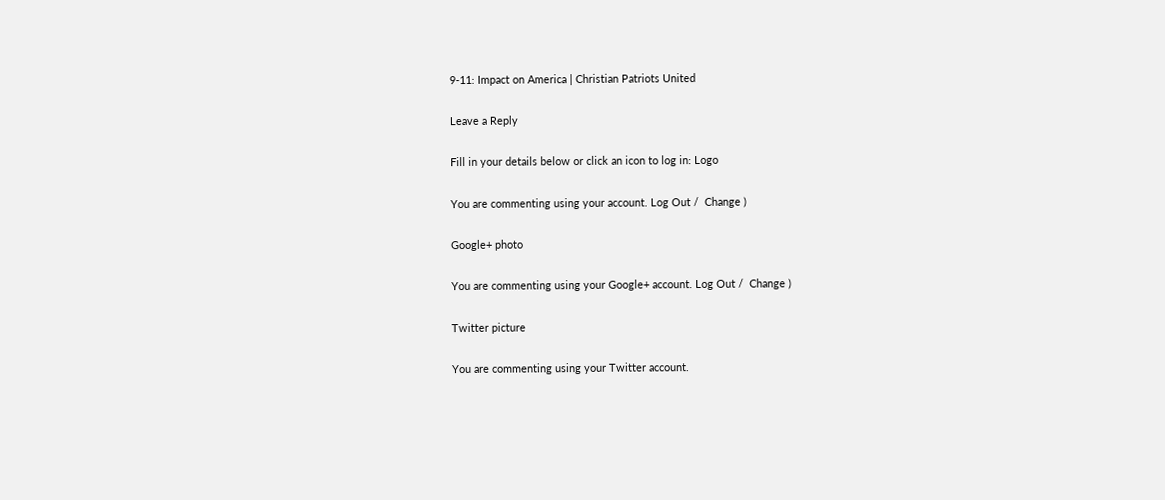9-11: Impact on America | Christian Patriots United

Leave a Reply

Fill in your details below or click an icon to log in: Logo

You are commenting using your account. Log Out /  Change )

Google+ photo

You are commenting using your Google+ account. Log Out /  Change )

Twitter picture

You are commenting using your Twitter account.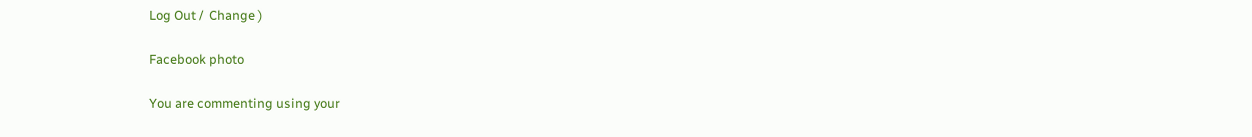Log Out /  Change )

Facebook photo

You are commenting using your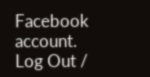Facebook account. Log Out /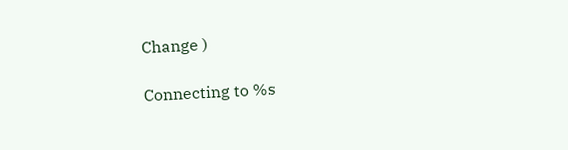Change )

Connecting to %s